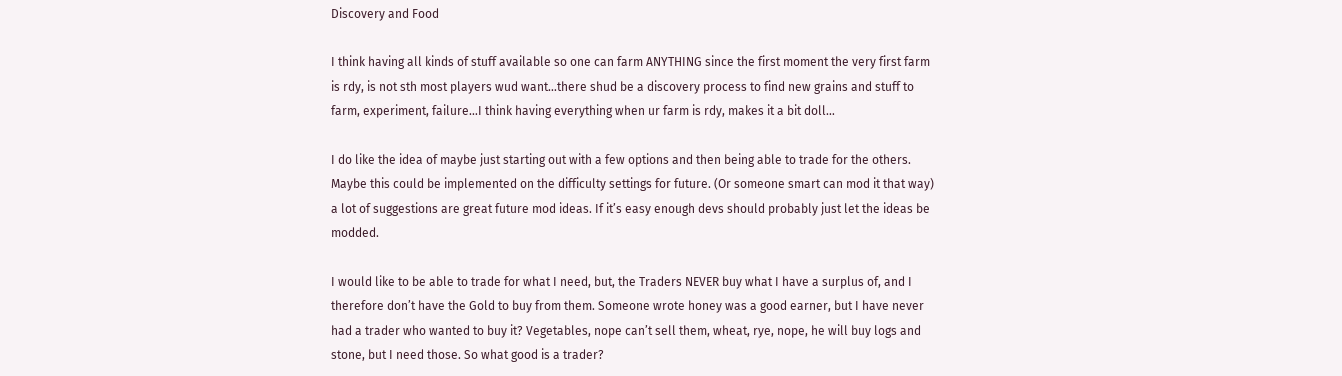Discovery and Food

I think having all kinds of stuff available so one can farm ANYTHING since the first moment the very first farm is rdy, is not sth most players wud want…there shud be a discovery process to find new grains and stuff to farm, experiment, failure…I think having everything when ur farm is rdy, makes it a bit doll…

I do like the idea of maybe just starting out with a few options and then being able to trade for the others. Maybe this could be implemented on the difficulty settings for future. (Or someone smart can mod it that way) a lot of suggestions are great future mod ideas. If it’s easy enough devs should probably just let the ideas be modded.

I would like to be able to trade for what I need, but, the Traders NEVER buy what I have a surplus of, and I therefore don’t have the Gold to buy from them. Someone wrote honey was a good earner, but I have never had a trader who wanted to buy it? Vegetables, nope can’t sell them, wheat, rye, nope, he will buy logs and stone, but I need those. So what good is a trader?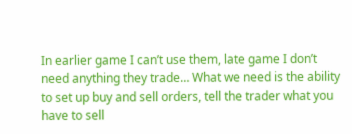In earlier game I can’t use them, late game I don’t need anything they trade… What we need is the ability to set up buy and sell orders, tell the trader what you have to sell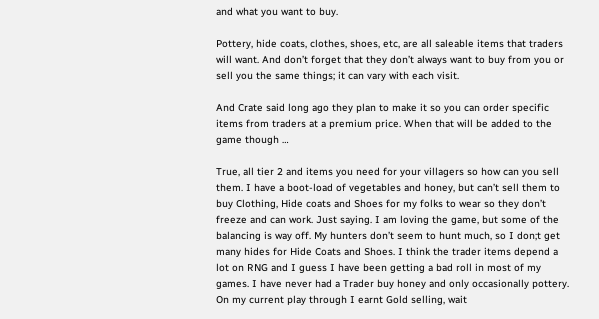and what you want to buy.

Pottery, hide coats, clothes, shoes, etc, are all saleable items that traders will want. And don’t forget that they don’t always want to buy from you or sell you the same things; it can vary with each visit.

And Crate said long ago they plan to make it so you can order specific items from traders at a premium price. When that will be added to the game though …

True, all tier 2 and items you need for your villagers so how can you sell them. I have a boot-load of vegetables and honey, but can’t sell them to buy Clothing, Hide coats and Shoes for my folks to wear so they don’t freeze and can work. Just saying. I am loving the game, but some of the balancing is way off. My hunters don’t seem to hunt much, so I don;t get many hides for Hide Coats and Shoes. I think the trader items depend a lot on RNG and I guess I have been getting a bad roll in most of my games. I have never had a Trader buy honey and only occasionally pottery. On my current play through I earnt Gold selling, wait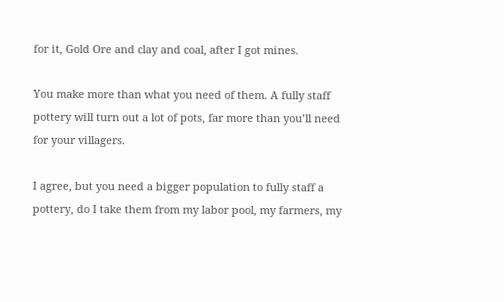for it, Gold Ore and clay and coal, after I got mines.

You make more than what you need of them. A fully staff pottery will turn out a lot of pots, far more than you’ll need for your villagers.

I agree, but you need a bigger population to fully staff a pottery, do I take them from my labor pool, my farmers, my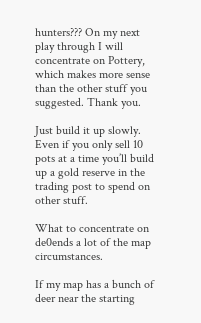hunters??? On my next play through I will concentrate on Pottery, which makes more sense than the other stuff you suggested. Thank you.

Just build it up slowly. Even if you only sell 10 pots at a time you’ll build up a gold reserve in the trading post to spend on other stuff.

What to concentrate on de0ends a lot of the map circumstances.

If my map has a bunch of deer near the starting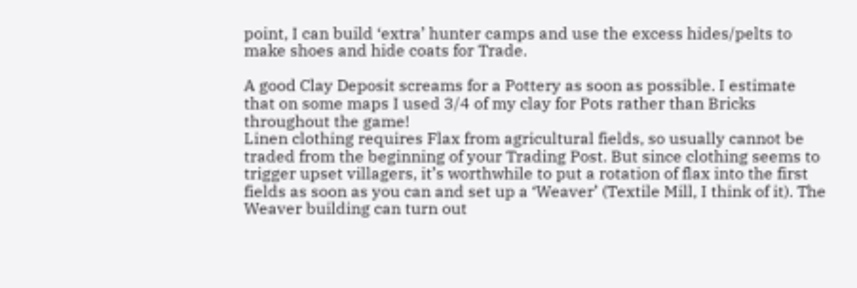point, I can build ‘extra’ hunter camps and use the excess hides/pelts to make shoes and hide coats for Trade.

A good Clay Deposit screams for a Pottery as soon as possible. I estimate that on some maps I used 3/4 of my clay for Pots rather than Bricks throughout the game!
Linen clothing requires Flax from agricultural fields, so usually cannot be traded from the beginning of your Trading Post. But since clothing seems to trigger upset villagers, it’s worthwhile to put a rotation of flax into the first fields as soon as you can and set up a ‘Weaver’ (Textile Mill, I think of it). The Weaver building can turn out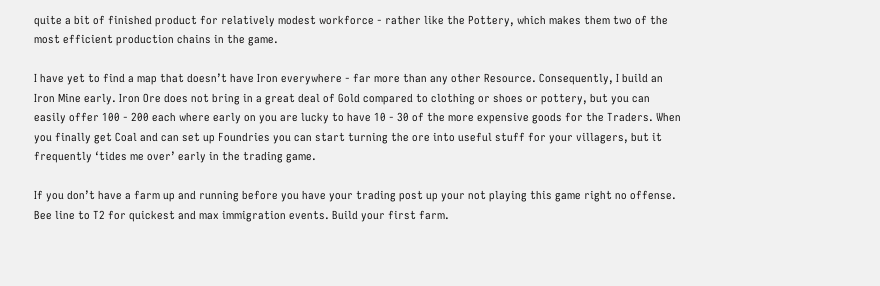quite a bit of finished product for relatively modest workforce - rather like the Pottery, which makes them two of the most efficient production chains in the game.

I have yet to find a map that doesn’t have Iron everywhere - far more than any other Resource. Consequently, I build an Iron Mine early. Iron Ore does not bring in a great deal of Gold compared to clothing or shoes or pottery, but you can easily offer 100 - 200 each where early on you are lucky to have 10 - 30 of the more expensive goods for the Traders. When you finally get Coal and can set up Foundries you can start turning the ore into useful stuff for your villagers, but it frequently ‘tides me over’ early in the trading game.

If you don’t have a farm up and running before you have your trading post up your not playing this game right no offense. Bee line to T2 for quickest and max immigration events. Build your first farm.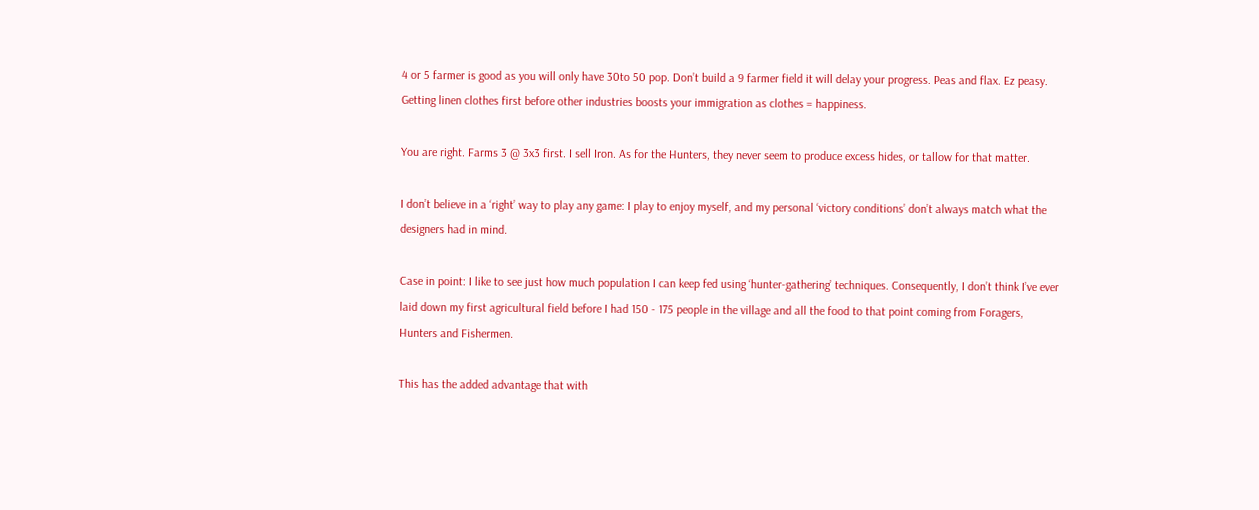4 or 5 farmer is good as you will only have 30to 50 pop. Don’t build a 9 farmer field it will delay your progress. Peas and flax. Ez peasy. Getting linen clothes first before other industries boosts your immigration as clothes = happiness.

You are right. Farms 3 @ 3x3 first. I sell Iron. As for the Hunters, they never seem to produce excess hides, or tallow for that matter.

I don’t believe in a ‘right’ way to play any game: I play to enjoy myself, and my personal ‘victory conditions’ don’t always match what the designers had in mind.

Case in point: I like to see just how much population I can keep fed using ‘hunter-gathering’ techniques. Consequently, I don’t think I’ve ever laid down my first agricultural field before I had 150 - 175 people in the village and all the food to that point coming from Foragers, Hunters and Fishermen.

This has the added advantage that with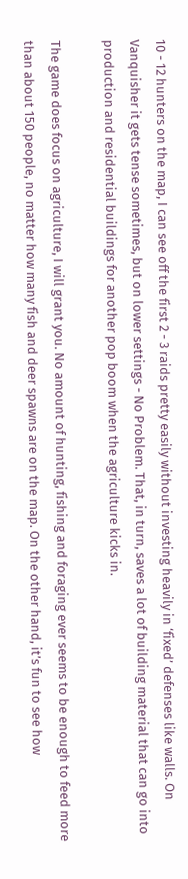10 - 12 hunters on the map, I can see off the first 2 - 3 raids pretty easily without investing heavily in ‘fixed’ defenses like walls. On Vanquisher it gets tense sometimes, but on lower settings - No Problem. That, in turn, saves a lot of building material that can go into production and residential buildings for another pop boom when the agriculture kicks in.

The game does focus on agriculture, I will grant you. No amount of hunting, fishing and foraging ever seems to be enough to feed more than about 150 people, no matter how many fish and deer spawns are on the map. On the other hand, it’s fun to see how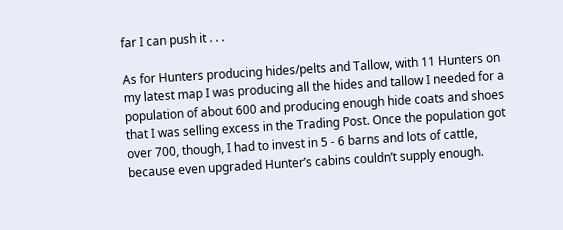far I can push it . . .

As for Hunters producing hides/pelts and Tallow, with 11 Hunters on my latest map I was producing all the hides and tallow I needed for a population of about 600 and producing enough hide coats and shoes that I was selling excess in the Trading Post. Once the population got over 700, though, I had to invest in 5 - 6 barns and lots of cattle, because even upgraded Hunter’s cabins couldn’t supply enough.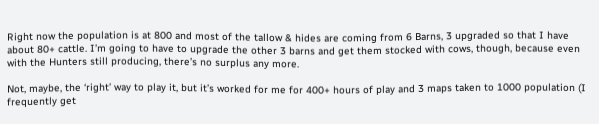Right now the population is at 800 and most of the tallow & hides are coming from 6 Barns, 3 upgraded so that I have about 80+ cattle. I’m going to have to upgrade the other 3 barns and get them stocked with cows, though, because even with the Hunters still producing, there’s no surplus any more.

Not, maybe, the ‘right’ way to play it, but it’s worked for me for 400+ hours of play and 3 maps taken to 1000 population (I frequently get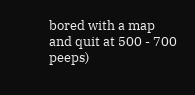bored with a map and quit at 500 - 700 peeps)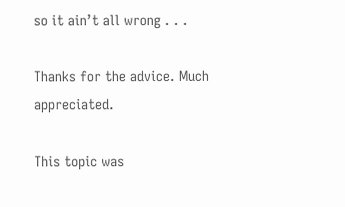so it ain’t all wrong . . .

Thanks for the advice. Much appreciated.

This topic was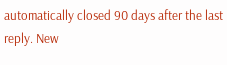automatically closed 90 days after the last reply. New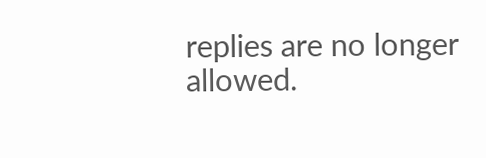replies are no longer allowed.